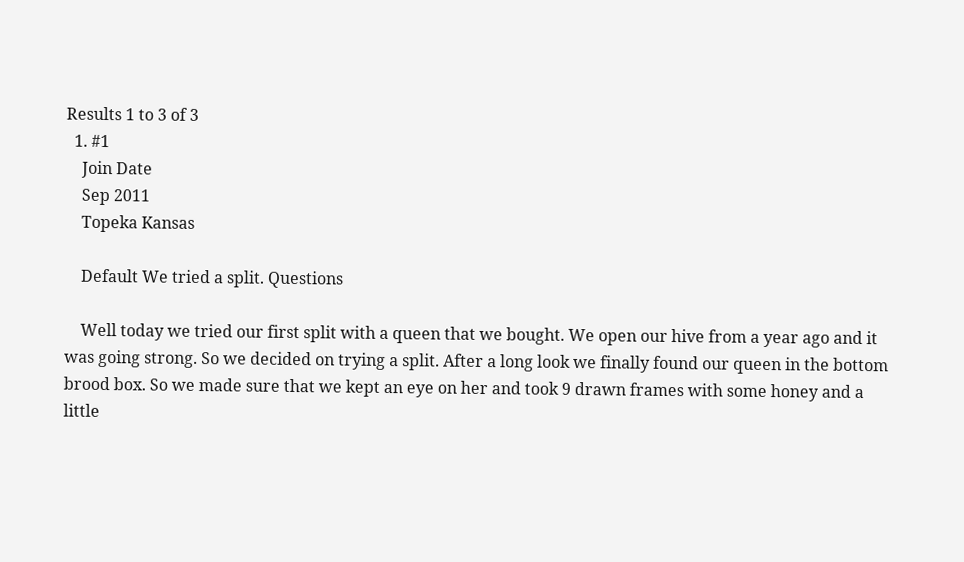Results 1 to 3 of 3
  1. #1
    Join Date
    Sep 2011
    Topeka Kansas

    Default We tried a split. Questions

    Well today we tried our first split with a queen that we bought. We open our hive from a year ago and it was going strong. So we decided on trying a split. After a long look we finally found our queen in the bottom brood box. So we made sure that we kept an eye on her and took 9 drawn frames with some honey and a little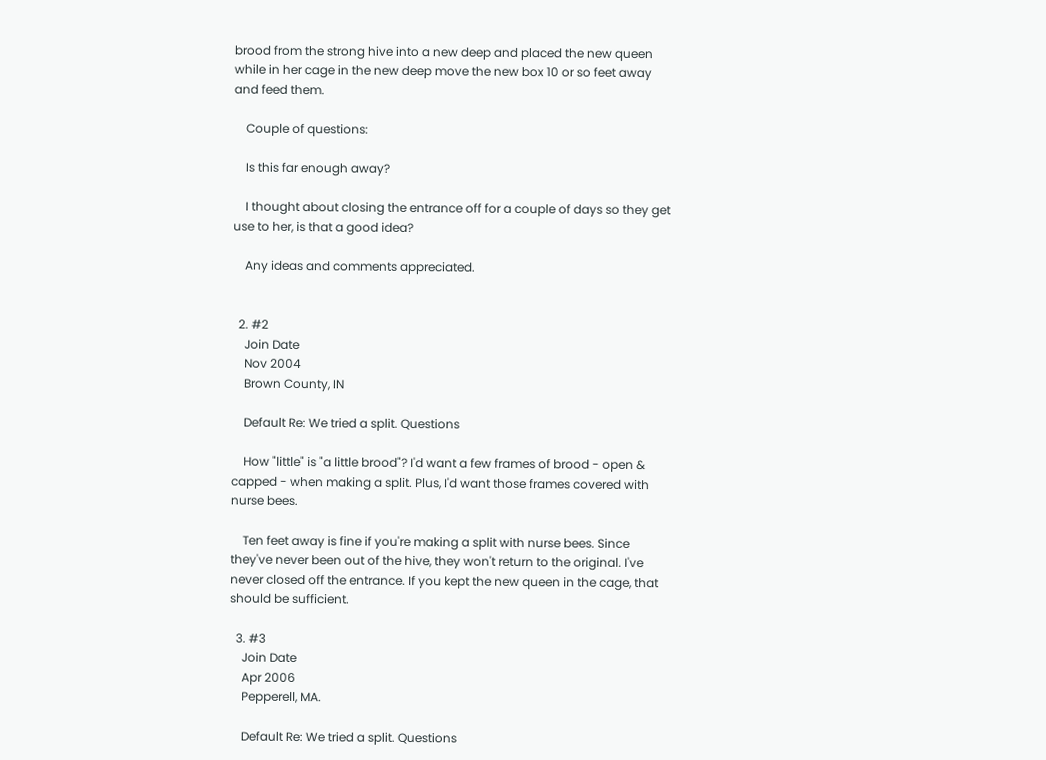brood from the strong hive into a new deep and placed the new queen while in her cage in the new deep move the new box 10 or so feet away and feed them.

    Couple of questions:

    Is this far enough away?

    I thought about closing the entrance off for a couple of days so they get use to her, is that a good idea?

    Any ideas and comments appreciated.


  2. #2
    Join Date
    Nov 2004
    Brown County, IN

    Default Re: We tried a split. Questions

    How "little" is "a little brood"? I'd want a few frames of brood - open & capped - when making a split. Plus, I'd want those frames covered with nurse bees.

    Ten feet away is fine if you're making a split with nurse bees. Since they've never been out of the hive, they won't return to the original. I've never closed off the entrance. If you kept the new queen in the cage, that should be sufficient.

  3. #3
    Join Date
    Apr 2006
    Pepperell, MA.

    Default Re: We tried a split. Questions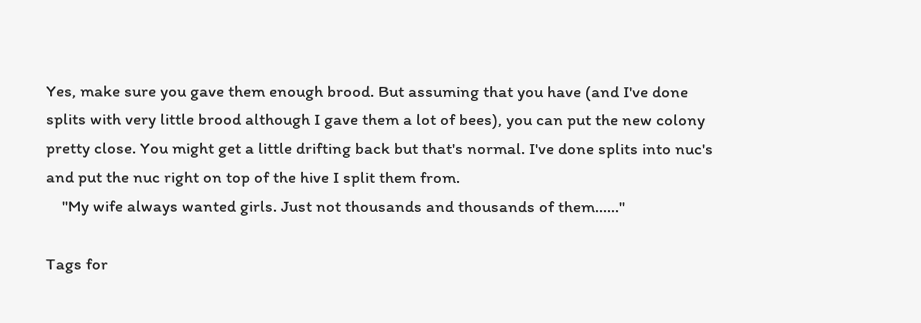Yes, make sure you gave them enough brood. But assuming that you have (and I've done splits with very little brood although I gave them a lot of bees), you can put the new colony pretty close. You might get a little drifting back but that's normal. I've done splits into nuc's and put the nuc right on top of the hive I split them from.
    "My wife always wanted girls. Just not thousands and thousands of them......"

Tags for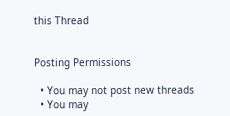this Thread


Posting Permissions

  • You may not post new threads
  • You may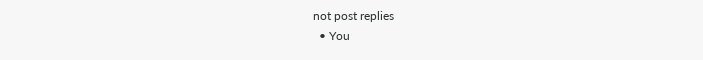not post replies
  • You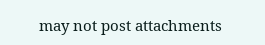may not post attachments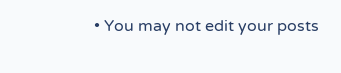• You may not edit your posts